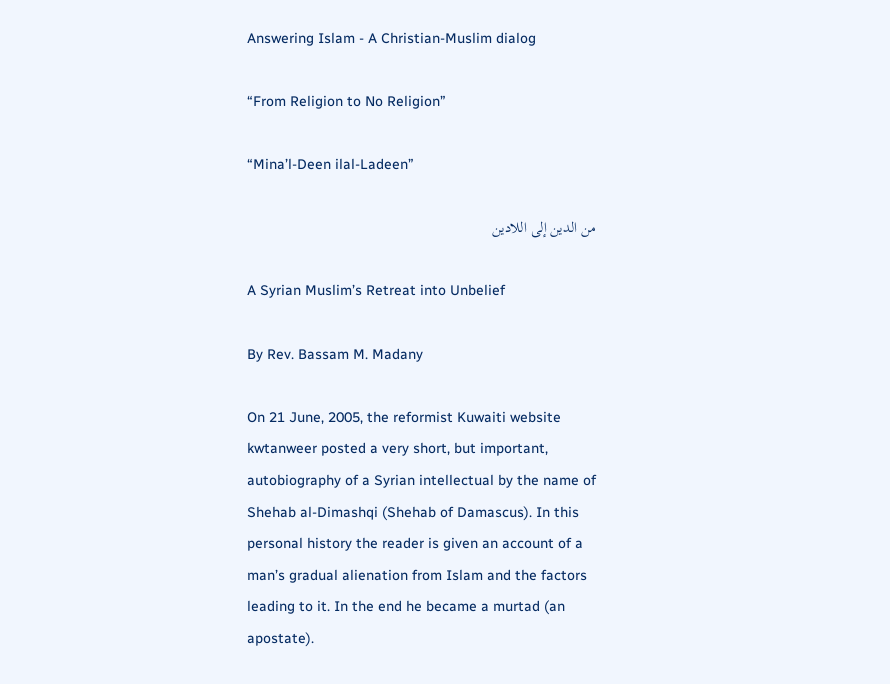Answering Islam - A Christian-Muslim dialog

“From Religion to No Religion”

“Mina’l-Deen ilal-Ladeen”

من الدين إلى اللادين

A Syrian Muslim’s Retreat into Unbelief

By Rev. Bassam M. Madany

On 21 June, 2005, the reformist Kuwaiti website kwtanweer posted a very short, but important, autobiography of a Syrian intellectual by the name of Shehab al-Dimashqi (Shehab of Damascus). In this personal history the reader is given an account of a man’s gradual alienation from Islam and the factors leading to it. In the end he became a murtad (an apostate).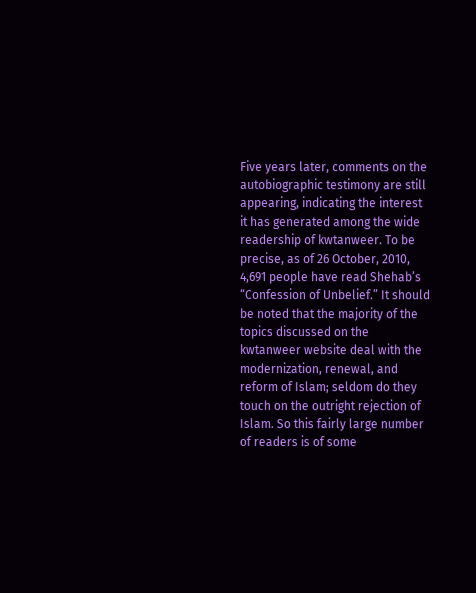Five years later, comments on the autobiographic testimony are still appearing, indicating the interest it has generated among the wide readership of kwtanweer. To be precise, as of 26 October, 2010, 4,691 people have read Shehab’s “Confession of Unbelief.” It should be noted that the majority of the topics discussed on the kwtanweer website deal with the modernization, renewal, and reform of Islam; seldom do they touch on the outright rejection of Islam. So this fairly large number of readers is of some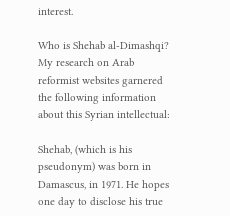interest.

Who is Shehab al-Dimashqi? My research on Arab reformist websites garnered the following information about this Syrian intellectual:

Shehab, (which is his pseudonym) was born in Damascus, in 1971. He hopes one day to disclose his true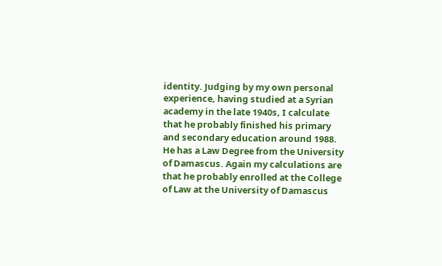identity. Judging by my own personal experience, having studied at a Syrian academy in the late 1940s, I calculate that he probably finished his primary and secondary education around 1988. He has a Law Degree from the University of Damascus. Again my calculations are that he probably enrolled at the College of Law at the University of Damascus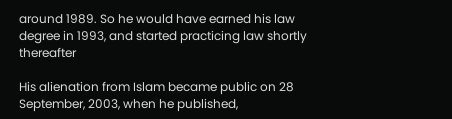around 1989. So he would have earned his law degree in 1993, and started practicing law shortly thereafter

His alienation from Islam became public on 28 September, 2003, when he published,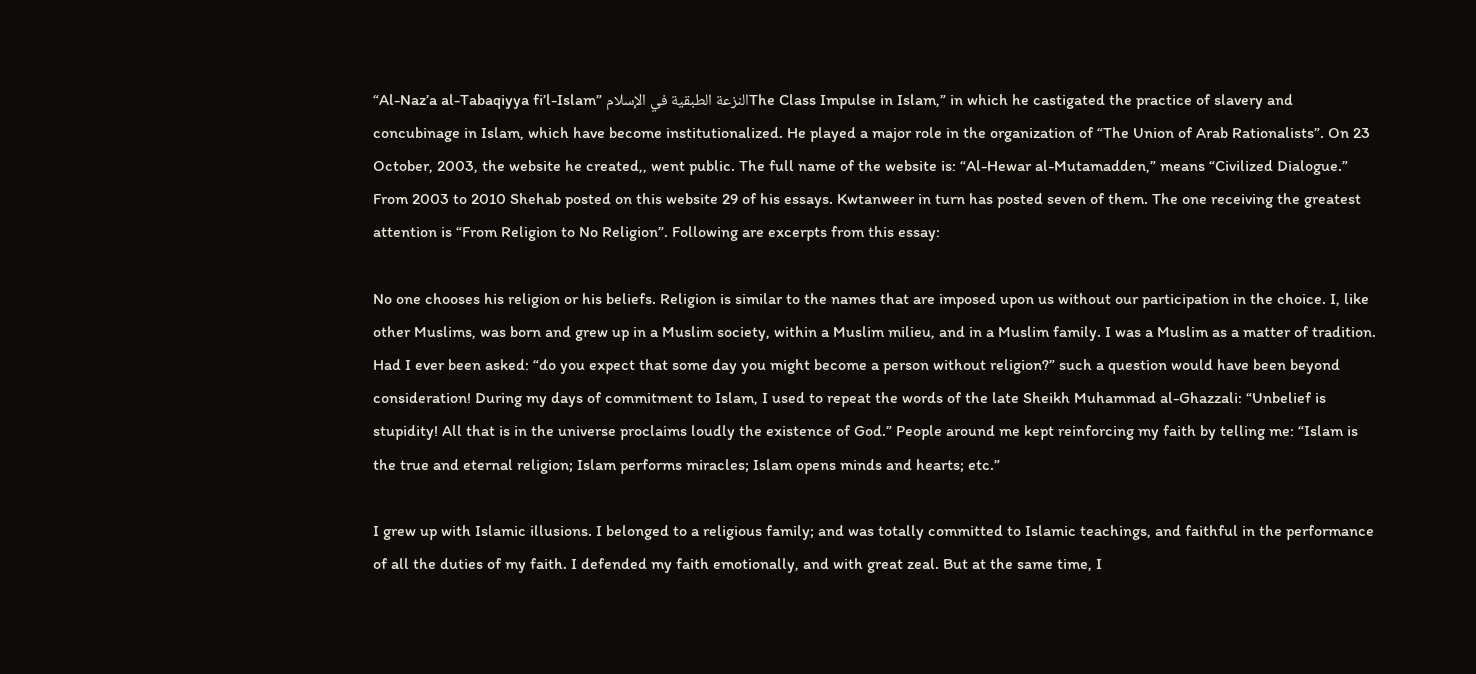“Al-Naz’a al-Tabaqiyya fi’l-Islam” النزعة الطبقية في الإسلامThe Class Impulse in Islam,” in which he castigated the practice of slavery and concubinage in Islam, which have become institutionalized. He played a major role in the organization of “The Union of Arab Rationalists”. On 23 October, 2003, the website he created,, went public. The full name of the website is: “Al-Hewar al-Mutamadden,” means “Civilized Dialogue.” From 2003 to 2010 Shehab posted on this website 29 of his essays. Kwtanweer in turn has posted seven of them. The one receiving the greatest attention is “From Religion to No Religion”. Following are excerpts from this essay:

No one chooses his religion or his beliefs. Religion is similar to the names that are imposed upon us without our participation in the choice. I, like other Muslims, was born and grew up in a Muslim society, within a Muslim milieu, and in a Muslim family. I was a Muslim as a matter of tradition. Had I ever been asked: “do you expect that some day you might become a person without religion?” such a question would have been beyond consideration! During my days of commitment to Islam, I used to repeat the words of the late Sheikh Muhammad al-Ghazzali: “Unbelief is stupidity! All that is in the universe proclaims loudly the existence of God.” People around me kept reinforcing my faith by telling me: “Islam is the true and eternal religion; Islam performs miracles; Islam opens minds and hearts; etc.”

I grew up with Islamic illusions. I belonged to a religious family; and was totally committed to Islamic teachings, and faithful in the performance of all the duties of my faith. I defended my faith emotionally, and with great zeal. But at the same time, I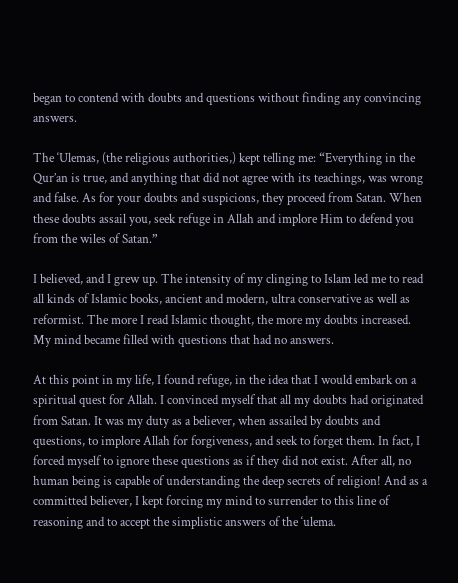began to contend with doubts and questions without finding any convincing answers.

The ‘Ulemas, (the religious authorities,) kept telling me: “Everything in the Qur’an is true, and anything that did not agree with its teachings, was wrong and false. As for your doubts and suspicions, they proceed from Satan. When these doubts assail you, seek refuge in Allah and implore Him to defend you from the wiles of Satan.”

I believed, and I grew up. The intensity of my clinging to Islam led me to read all kinds of Islamic books, ancient and modern, ultra conservative as well as reformist. The more I read Islamic thought, the more my doubts increased. My mind became filled with questions that had no answers.

At this point in my life, I found refuge, in the idea that I would embark on a spiritual quest for Allah. I convinced myself that all my doubts had originated from Satan. It was my duty as a believer, when assailed by doubts and questions, to implore Allah for forgiveness, and seek to forget them. In fact, I forced myself to ignore these questions as if they did not exist. After all, no human being is capable of understanding the deep secrets of religion! And as a committed believer, I kept forcing my mind to surrender to this line of reasoning and to accept the simplistic answers of the ‘ulema.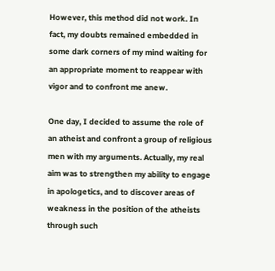However, this method did not work. In fact, my doubts remained embedded in some dark corners of my mind waiting for an appropriate moment to reappear with vigor and to confront me anew.

One day, I decided to assume the role of an atheist and confront a group of religious men with my arguments. Actually, my real aim was to strengthen my ability to engage in apologetics, and to discover areas of weakness in the position of the atheists through such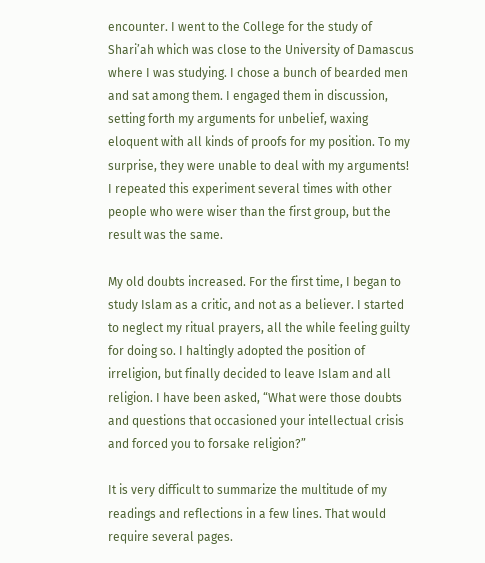encounter. I went to the College for the study of Shari’ah which was close to the University of Damascus where I was studying. I chose a bunch of bearded men and sat among them. I engaged them in discussion, setting forth my arguments for unbelief, waxing eloquent with all kinds of proofs for my position. To my surprise, they were unable to deal with my arguments! I repeated this experiment several times with other people who were wiser than the first group, but the result was the same.

My old doubts increased. For the first time, I began to study Islam as a critic, and not as a believer. I started to neglect my ritual prayers, all the while feeling guilty for doing so. I haltingly adopted the position of irreligion, but finally decided to leave Islam and all religion. I have been asked, “What were those doubts and questions that occasioned your intellectual crisis and forced you to forsake religion?”

It is very difficult to summarize the multitude of my readings and reflections in a few lines. That would require several pages.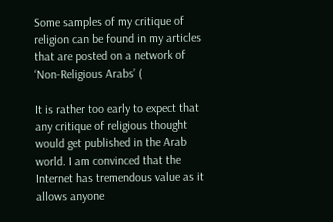Some samples of my critique of religion can be found in my articles that are posted on a network of ‘Non-Religious Arabs’ (

It is rather too early to expect that any critique of religious thought would get published in the Arab world. I am convinced that the Internet has tremendous value as it allows anyone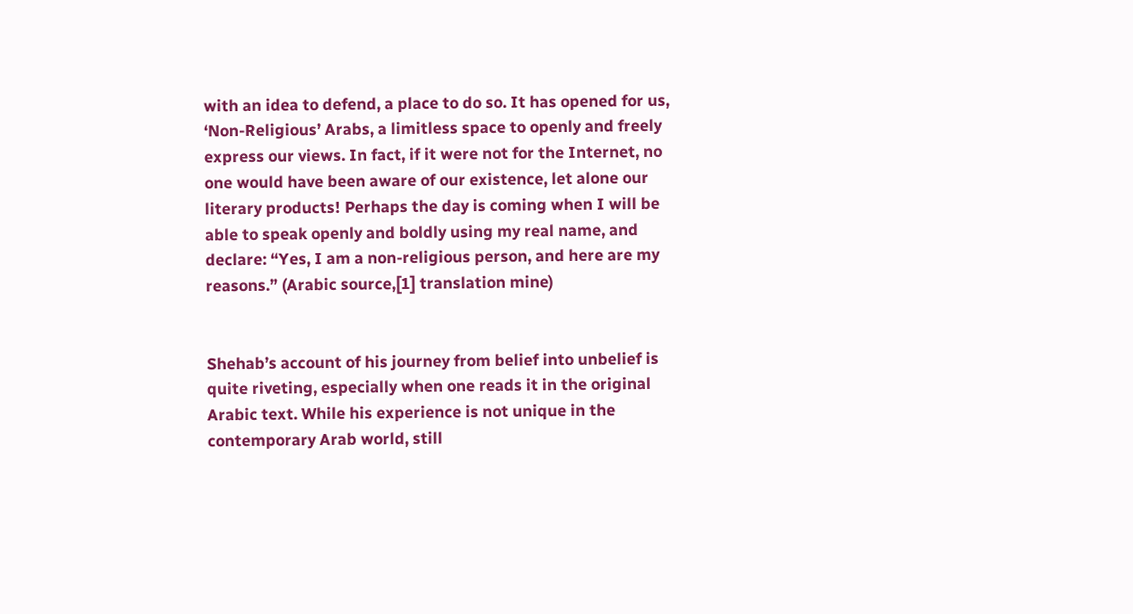with an idea to defend, a place to do so. It has opened for us, ‘Non-Religious’ Arabs, a limitless space to openly and freely express our views. In fact, if it were not for the Internet, no one would have been aware of our existence, let alone our literary products! Perhaps the day is coming when I will be able to speak openly and boldly using my real name, and declare: “Yes, I am a non-religious person, and here are my reasons.” (Arabic source,[1] translation mine)


Shehab’s account of his journey from belief into unbelief is quite riveting, especially when one reads it in the original Arabic text. While his experience is not unique in the contemporary Arab world, still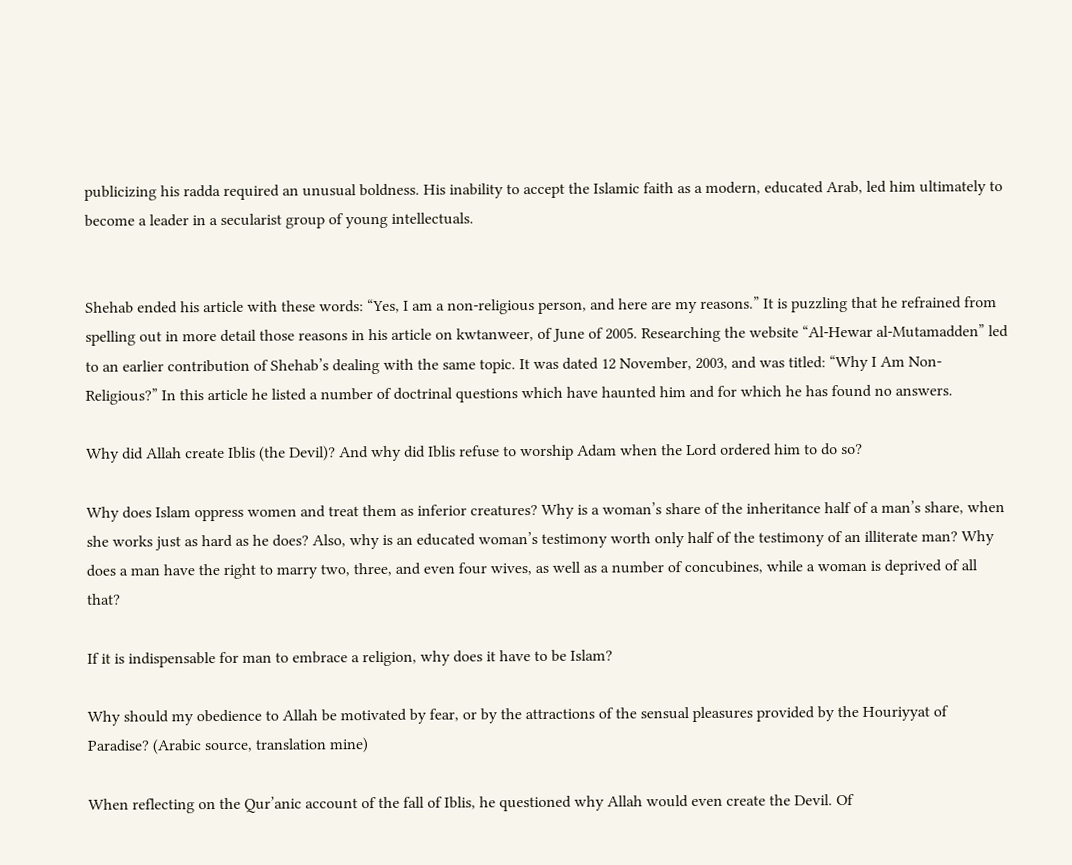publicizing his radda required an unusual boldness. His inability to accept the Islamic faith as a modern, educated Arab, led him ultimately to become a leader in a secularist group of young intellectuals.


Shehab ended his article with these words: “Yes, I am a non-religious person, and here are my reasons.” It is puzzling that he refrained from spelling out in more detail those reasons in his article on kwtanweer, of June of 2005. Researching the website “Al-Hewar al-Mutamadden” led to an earlier contribution of Shehab’s dealing with the same topic. It was dated 12 November, 2003, and was titled: “Why I Am Non-Religious?” In this article he listed a number of doctrinal questions which have haunted him and for which he has found no answers.

Why did Allah create Iblis (the Devil)? And why did Iblis refuse to worship Adam when the Lord ordered him to do so?

Why does Islam oppress women and treat them as inferior creatures? Why is a woman’s share of the inheritance half of a man’s share, when she works just as hard as he does? Also, why is an educated woman’s testimony worth only half of the testimony of an illiterate man? Why does a man have the right to marry two, three, and even four wives, as well as a number of concubines, while a woman is deprived of all that?

If it is indispensable for man to embrace a religion, why does it have to be Islam?

Why should my obedience to Allah be motivated by fear, or by the attractions of the sensual pleasures provided by the Houriyyat of Paradise? (Arabic source, translation mine)

When reflecting on the Qur’anic account of the fall of Iblis, he questioned why Allah would even create the Devil. Of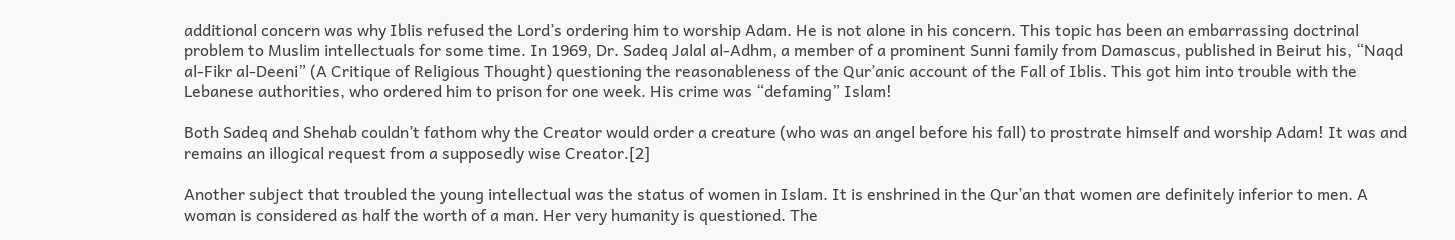additional concern was why Iblis refused the Lord’s ordering him to worship Adam. He is not alone in his concern. This topic has been an embarrassing doctrinal problem to Muslim intellectuals for some time. In 1969, Dr. Sadeq Jalal al-Adhm, a member of a prominent Sunni family from Damascus, published in Beirut his, “Naqd al-Fikr al-Deeni” (A Critique of Religious Thought) questioning the reasonableness of the Qur’anic account of the Fall of Iblis. This got him into trouble with the Lebanese authorities, who ordered him to prison for one week. His crime was “defaming” Islam!

Both Sadeq and Shehab couldn’t fathom why the Creator would order a creature (who was an angel before his fall) to prostrate himself and worship Adam! It was and remains an illogical request from a supposedly wise Creator.[2]

Another subject that troubled the young intellectual was the status of women in Islam. It is enshrined in the Qur’an that women are definitely inferior to men. A woman is considered as half the worth of a man. Her very humanity is questioned. The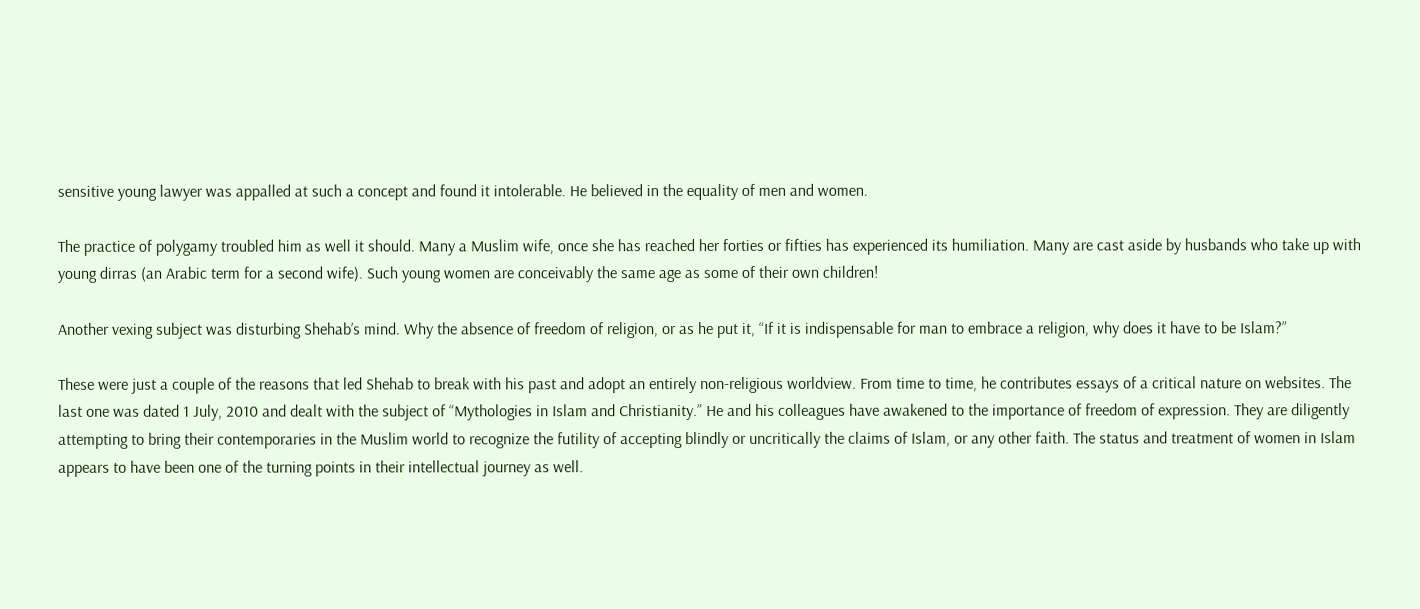sensitive young lawyer was appalled at such a concept and found it intolerable. He believed in the equality of men and women.

The practice of polygamy troubled him as well it should. Many a Muslim wife, once she has reached her forties or fifties has experienced its humiliation. Many are cast aside by husbands who take up with young dirras (an Arabic term for a second wife). Such young women are conceivably the same age as some of their own children!

Another vexing subject was disturbing Shehab’s mind. Why the absence of freedom of religion, or as he put it, “If it is indispensable for man to embrace a religion, why does it have to be Islam?”

These were just a couple of the reasons that led Shehab to break with his past and adopt an entirely non-religious worldview. From time to time, he contributes essays of a critical nature on websites. The last one was dated 1 July, 2010 and dealt with the subject of “Mythologies in Islam and Christianity.” He and his colleagues have awakened to the importance of freedom of expression. They are diligently attempting to bring their contemporaries in the Muslim world to recognize the futility of accepting blindly or uncritically the claims of Islam, or any other faith. The status and treatment of women in Islam appears to have been one of the turning points in their intellectual journey as well.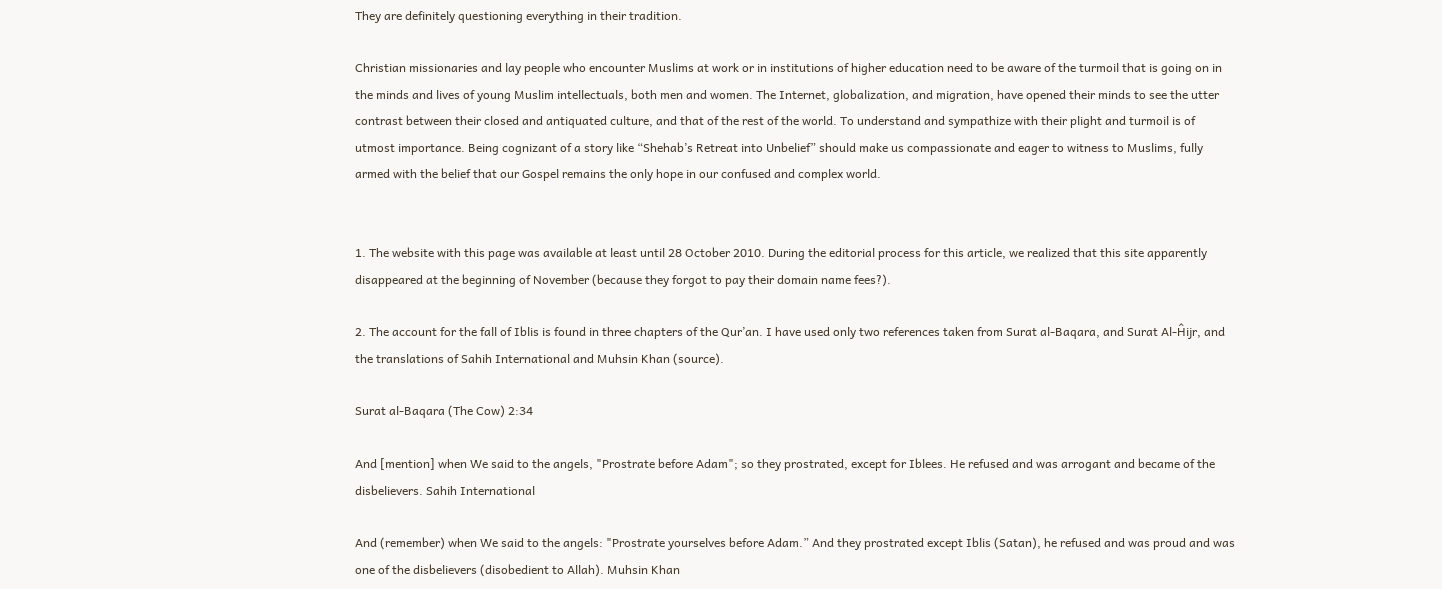They are definitely questioning everything in their tradition.

Christian missionaries and lay people who encounter Muslims at work or in institutions of higher education need to be aware of the turmoil that is going on in the minds and lives of young Muslim intellectuals, both men and women. The Internet, globalization, and migration, have opened their minds to see the utter contrast between their closed and antiquated culture, and that of the rest of the world. To understand and sympathize with their plight and turmoil is of utmost importance. Being cognizant of a story like “Shehab’s Retreat into Unbelief” should make us compassionate and eager to witness to Muslims, fully armed with the belief that our Gospel remains the only hope in our confused and complex world.


1. The website with this page was available at least until 28 October 2010. During the editorial process for this article, we realized that this site apparently disappeared at the beginning of November (because they forgot to pay their domain name fees?).

2. The account for the fall of Iblis is found in three chapters of the Qur’an. I have used only two references taken from Surat al-Baqara, and Surat Al-Ĥijr, and the translations of Sahih International and Muhsin Khan (source).

Surat al-Baqara (The Cow) 2:34

And [mention] when We said to the angels, "Prostrate before Adam"; so they prostrated, except for Iblees. He refused and was arrogant and became of the disbelievers. Sahih International

And (remember) when We said to the angels: "Prostrate yourselves before Adam.” And they prostrated except Iblis (Satan), he refused and was proud and was one of the disbelievers (disobedient to Allah). Muhsin Khan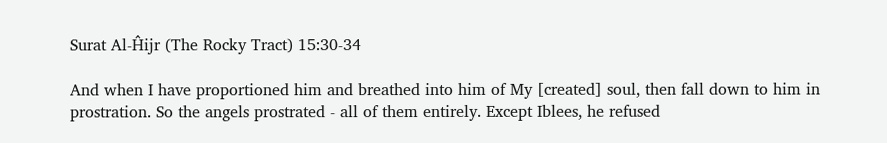Surat Al-Ĥijr (The Rocky Tract) 15:30-34

And when I have proportioned him and breathed into him of My [created] soul, then fall down to him in prostration. So the angels prostrated - all of them entirely. Except Iblees, he refused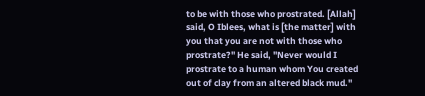to be with those who prostrated. [Allah] said, O Iblees, what is [the matter] with you that you are not with those who prostrate?" He said, "Never would I prostrate to a human whom You created out of clay from an altered black mud."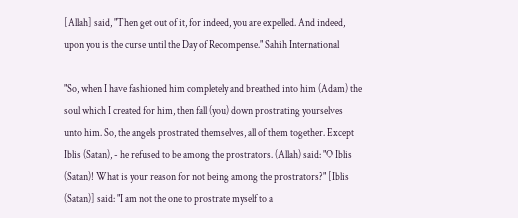[Allah] said, "Then get out of it, for indeed, you are expelled. And indeed, upon you is the curse until the Day of Recompense." Sahih International

"So, when I have fashioned him completely and breathed into him (Adam) the soul which I created for him, then fall (you) down prostrating yourselves unto him. So, the angels prostrated themselves, all of them together. Except Iblis (Satan), - he refused to be among the prostrators. (Allah) said: "O Iblis (Satan)! What is your reason for not being among the prostrators?" [Iblis (Satan)] said: "I am not the one to prostrate myself to a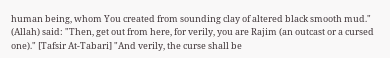human being, whom You created from sounding clay of altered black smooth mud." (Allah) said: "Then, get out from here, for verily, you are Rajim (an outcast or a cursed one)." [Tafsir At-Tabari] "And verily, the curse shall be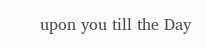upon you till the Day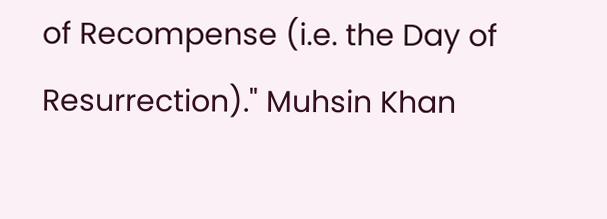of Recompense (i.e. the Day of Resurrection)." Muhsin Khan